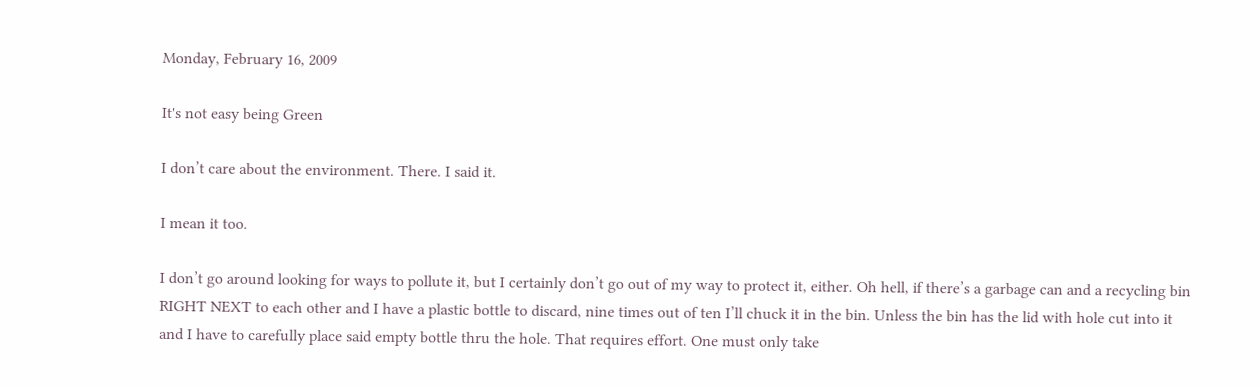Monday, February 16, 2009

It's not easy being Green

I don’t care about the environment. There. I said it.

I mean it too.

I don’t go around looking for ways to pollute it, but I certainly don’t go out of my way to protect it, either. Oh hell, if there’s a garbage can and a recycling bin RIGHT NEXT to each other and I have a plastic bottle to discard, nine times out of ten I’ll chuck it in the bin. Unless the bin has the lid with hole cut into it and I have to carefully place said empty bottle thru the hole. That requires effort. One must only take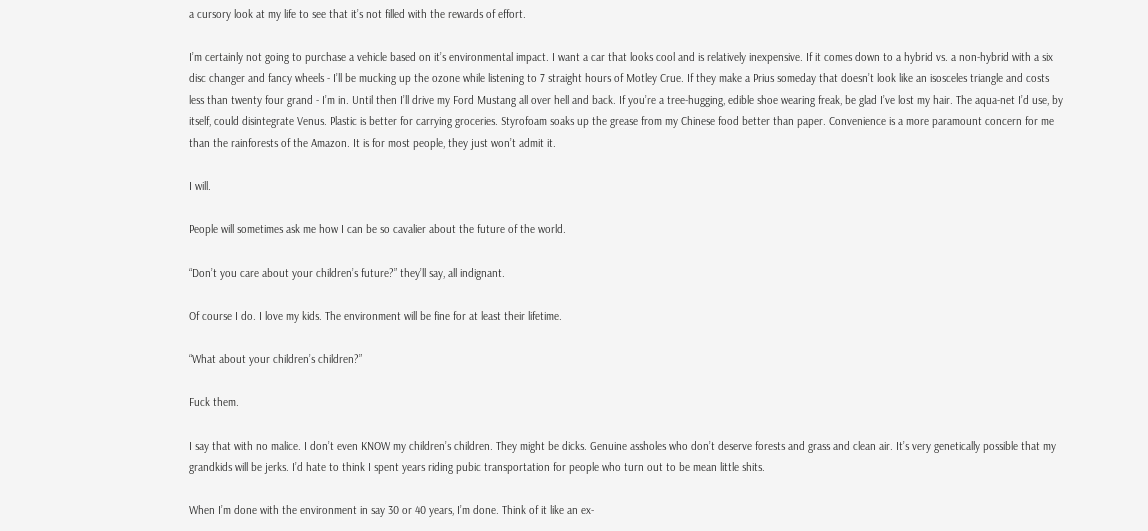a cursory look at my life to see that it’s not filled with the rewards of effort.

I’m certainly not going to purchase a vehicle based on it’s environmental impact. I want a car that looks cool and is relatively inexpensive. If it comes down to a hybrid vs. a non-hybrid with a six disc changer and fancy wheels - I’ll be mucking up the ozone while listening to 7 straight hours of Motley Crue. If they make a Prius someday that doesn’t look like an isosceles triangle and costs less than twenty four grand - I’m in. Until then I’ll drive my Ford Mustang all over hell and back. If you’re a tree-hugging, edible shoe wearing freak, be glad I’ve lost my hair. The aqua-net I’d use, by itself, could disintegrate Venus. Plastic is better for carrying groceries. Styrofoam soaks up the grease from my Chinese food better than paper. Convenience is a more paramount concern for me than the rainforests of the Amazon. It is for most people, they just won’t admit it.

I will.

People will sometimes ask me how I can be so cavalier about the future of the world.

“Don’t you care about your children’s future?” they’ll say, all indignant.

Of course I do. I love my kids. The environment will be fine for at least their lifetime.

“What about your children’s children?”

Fuck them.

I say that with no malice. I don’t even KNOW my children’s children. They might be dicks. Genuine assholes who don’t deserve forests and grass and clean air. It’s very genetically possible that my grandkids will be jerks. I’d hate to think I spent years riding pubic transportation for people who turn out to be mean little shits.

When I’m done with the environment in say 30 or 40 years, I’m done. Think of it like an ex-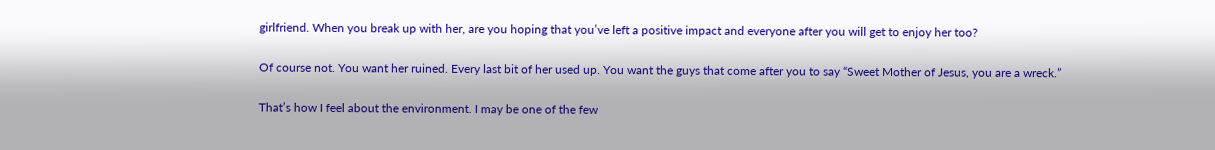girlfriend. When you break up with her, are you hoping that you’ve left a positive impact and everyone after you will get to enjoy her too?

Of course not. You want her ruined. Every last bit of her used up. You want the guys that come after you to say “Sweet Mother of Jesus, you are a wreck.”

That’s how I feel about the environment. I may be one of the few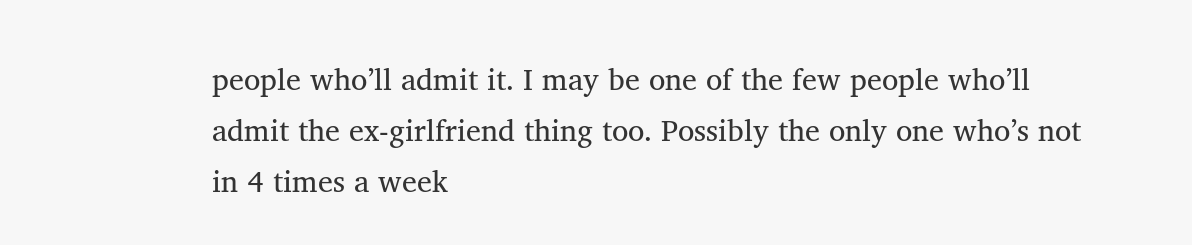people who’ll admit it. I may be one of the few people who’ll admit the ex-girlfriend thing too. Possibly the only one who’s not in 4 times a week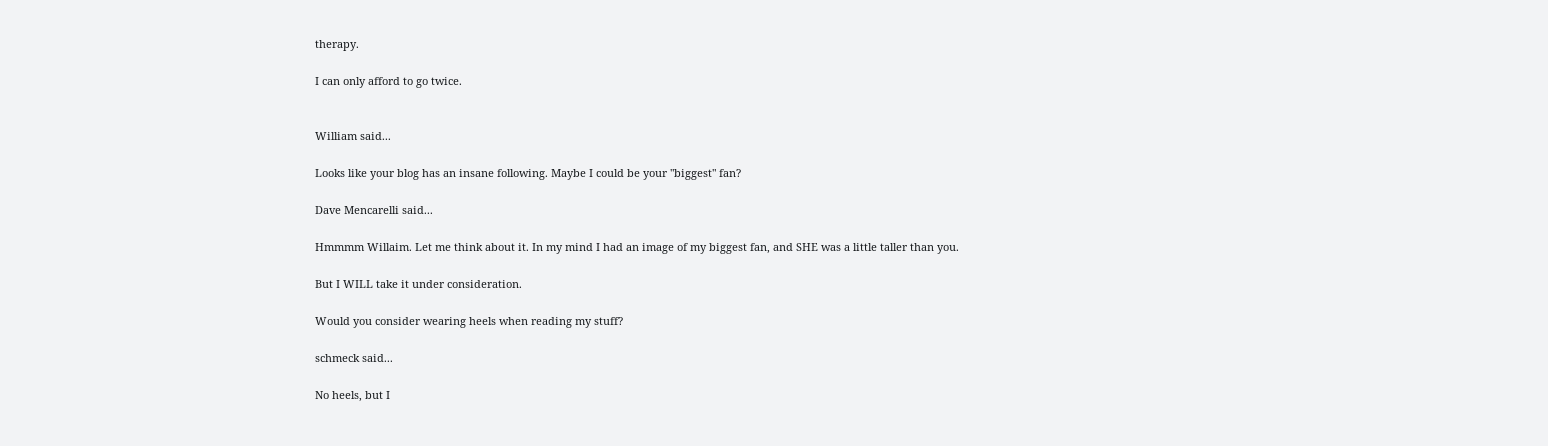therapy.

I can only afford to go twice.


William said...

Looks like your blog has an insane following. Maybe I could be your "biggest" fan?

Dave Mencarelli said...

Hmmmm Willaim. Let me think about it. In my mind I had an image of my biggest fan, and SHE was a little taller than you.

But I WILL take it under consideration.

Would you consider wearing heels when reading my stuff?

schmeck said...

No heels, but I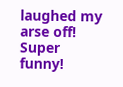laughed my arse off! Super funny!